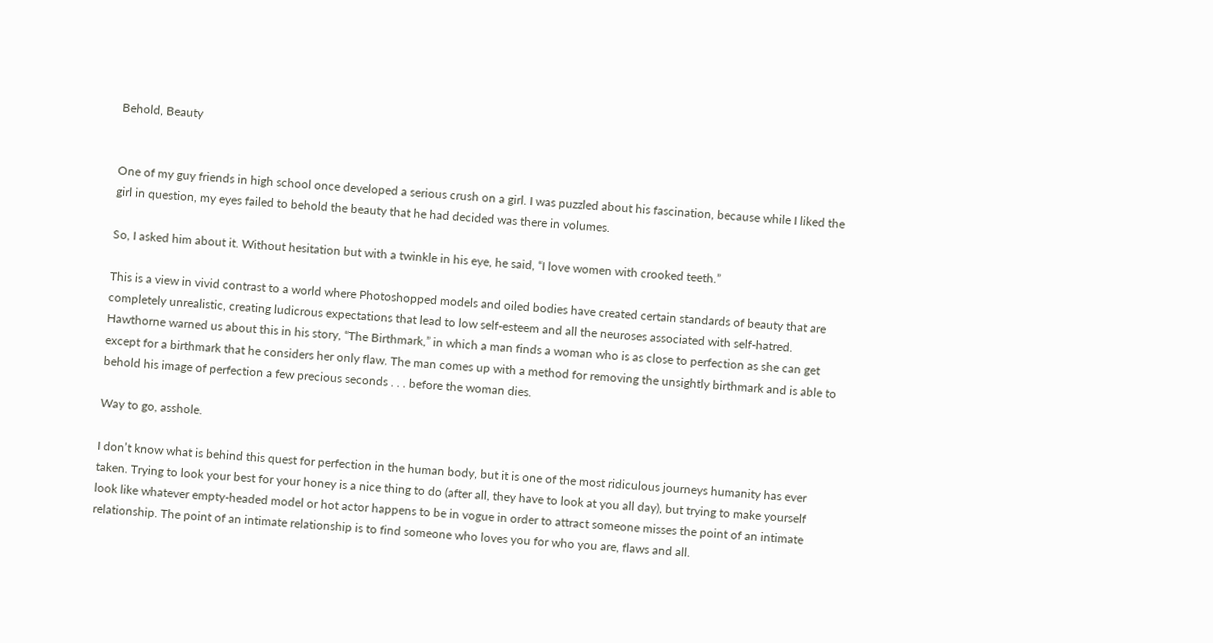Behold, Beauty


One of my guy friends in high school once developed a serious crush on a girl. I was puzzled about his fascination, because while I liked the girl in question, my eyes failed to behold the beauty that he had decided was there in volumes.

So, I asked him about it. Without hesitation but with a twinkle in his eye, he said, “I love women with crooked teeth.”

This is a view in vivid contrast to a world where Photoshopped models and oiled bodies have created certain standards of beauty that are completely unrealistic, creating ludicrous expectations that lead to low self-esteem and all the neuroses associated with self-hatred. Hawthorne warned us about this in his story, “The Birthmark,” in which a man finds a woman who is as close to perfection as she can get except for a birthmark that he considers her only flaw. The man comes up with a method for removing the unsightly birthmark and is able to behold his image of perfection a few precious seconds . . . before the woman dies.

Way to go, asshole.

I don’t know what is behind this quest for perfection in the human body, but it is one of the most ridiculous journeys humanity has ever taken. Trying to look your best for your honey is a nice thing to do (after all, they have to look at you all day), but trying to make yourself look like whatever empty-headed model or hot actor happens to be in vogue in order to attract someone misses the point of an intimate relationship. The point of an intimate relationship is to find someone who loves you for who you are, flaws and all.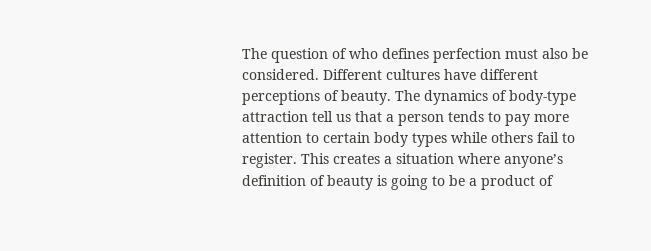The question of who defines perfection must also be considered. Different cultures have different perceptions of beauty. The dynamics of body-type attraction tell us that a person tends to pay more attention to certain body types while others fail to register. This creates a situation where anyone’s definition of beauty is going to be a product of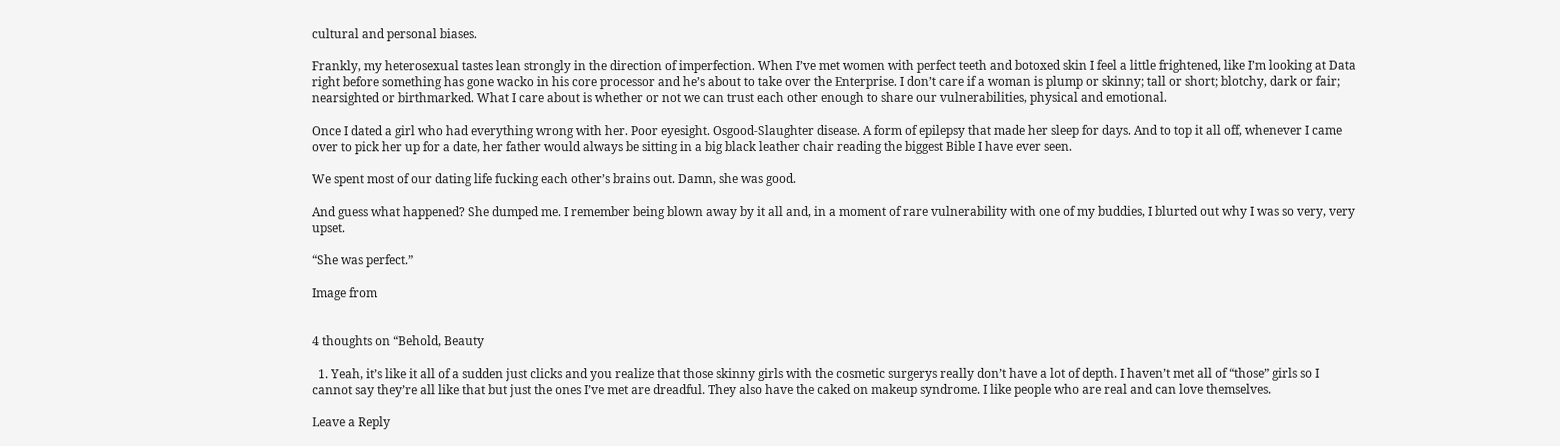cultural and personal biases.

Frankly, my heterosexual tastes lean strongly in the direction of imperfection. When I’ve met women with perfect teeth and botoxed skin I feel a little frightened, like I’m looking at Data right before something has gone wacko in his core processor and he’s about to take over the Enterprise. I don’t care if a woman is plump or skinny; tall or short; blotchy, dark or fair; nearsighted or birthmarked. What I care about is whether or not we can trust each other enough to share our vulnerabilities, physical and emotional.

Once I dated a girl who had everything wrong with her. Poor eyesight. Osgood-Slaughter disease. A form of epilepsy that made her sleep for days. And to top it all off, whenever I came over to pick her up for a date, her father would always be sitting in a big black leather chair reading the biggest Bible I have ever seen.

We spent most of our dating life fucking each other’s brains out. Damn, she was good.

And guess what happened? She dumped me. I remember being blown away by it all and, in a moment of rare vulnerability with one of my buddies, I blurted out why I was so very, very upset.

“She was perfect.”

Image from


4 thoughts on “Behold, Beauty

  1. Yeah, it’s like it all of a sudden just clicks and you realize that those skinny girls with the cosmetic surgerys really don’t have a lot of depth. I haven’t met all of “those” girls so I cannot say they’re all like that but just the ones I’ve met are dreadful. They also have the caked on makeup syndrome. I like people who are real and can love themselves.

Leave a Reply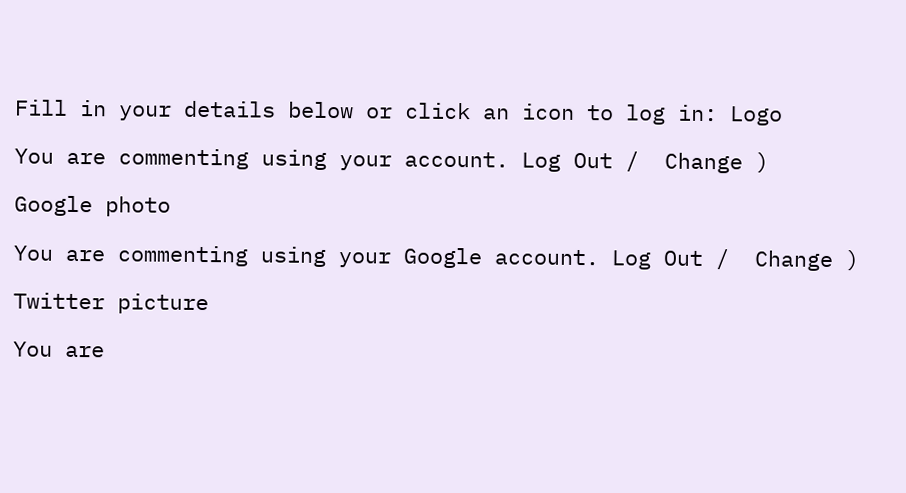Fill in your details below or click an icon to log in: Logo

You are commenting using your account. Log Out /  Change )

Google photo

You are commenting using your Google account. Log Out /  Change )

Twitter picture

You are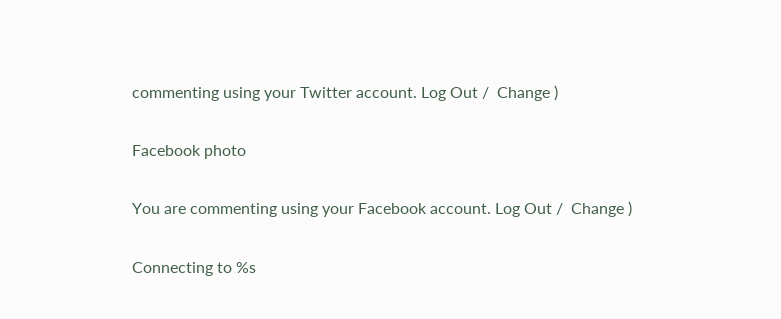commenting using your Twitter account. Log Out /  Change )

Facebook photo

You are commenting using your Facebook account. Log Out /  Change )

Connecting to %s